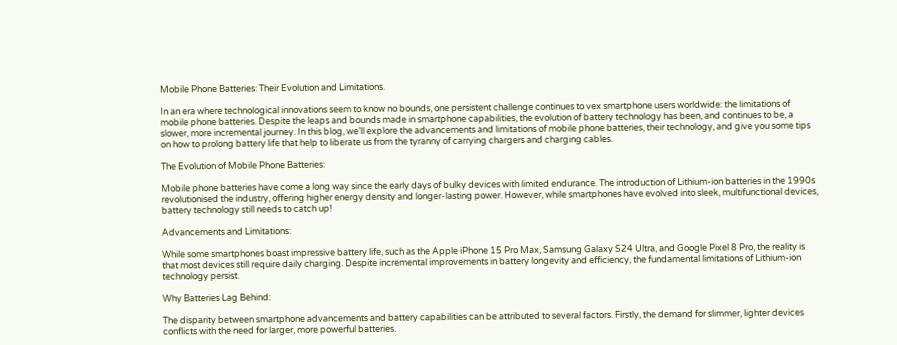Mobile Phone Batteries: Their Evolution and Limitations.

In an era where technological innovations seem to know no bounds, one persistent challenge continues to vex smartphone users worldwide: the limitations of mobile phone batteries. Despite the leaps and bounds made in smartphone capabilities, the evolution of battery technology has been, and continues to be, a slower, more incremental journey. In this blog, we’ll explore the advancements and limitations of mobile phone batteries, their technology, and give you some tips on how to prolong battery life that help to liberate us from the tyranny of carrying chargers and charging cables.

The Evolution of Mobile Phone Batteries:

Mobile phone batteries have come a long way since the early days of bulky devices with limited endurance. The introduction of Lithium-ion batteries in the 1990s revolutionised the industry, offering higher energy density and longer-lasting power. However, while smartphones have evolved into sleek, multifunctional devices, battery technology still needs to catch up!

Advancements and Limitations:

While some smartphones boast impressive battery life, such as the Apple iPhone 15 Pro Max, Samsung Galaxy S24 Ultra, and Google Pixel 8 Pro, the reality is that most devices still require daily charging. Despite incremental improvements in battery longevity and efficiency, the fundamental limitations of Lithium-ion technology persist.

Why Batteries Lag Behind:

The disparity between smartphone advancements and battery capabilities can be attributed to several factors. Firstly, the demand for slimmer, lighter devices conflicts with the need for larger, more powerful batteries.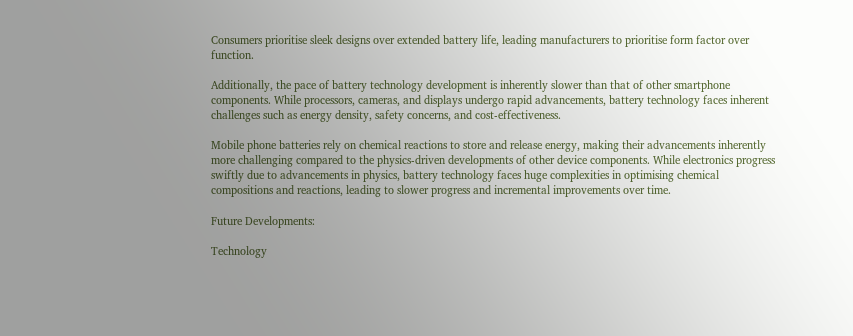Consumers prioritise sleek designs over extended battery life, leading manufacturers to prioritise form factor over function.

Additionally, the pace of battery technology development is inherently slower than that of other smartphone components. While processors, cameras, and displays undergo rapid advancements, battery technology faces inherent challenges such as energy density, safety concerns, and cost-effectiveness.

Mobile phone batteries rely on chemical reactions to store and release energy, making their advancements inherently more challenging compared to the physics-driven developments of other device components. While electronics progress swiftly due to advancements in physics, battery technology faces huge complexities in optimising chemical compositions and reactions, leading to slower progress and incremental improvements over time.

Future Developments:

Technology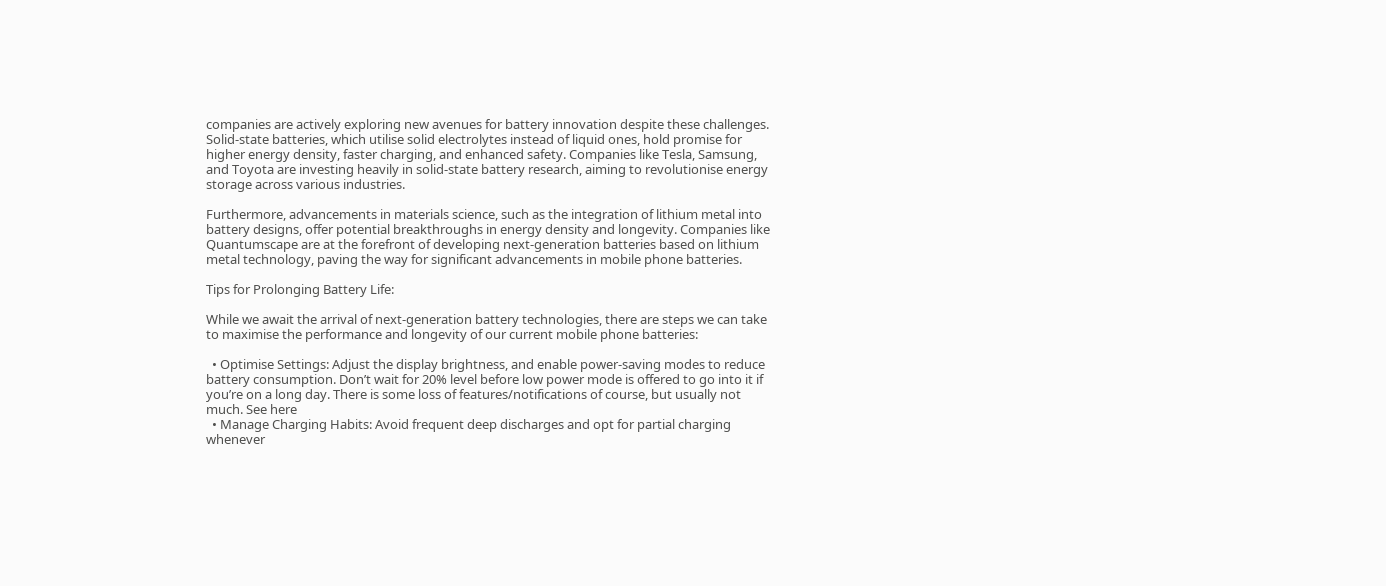companies are actively exploring new avenues for battery innovation despite these challenges. Solid-state batteries, which utilise solid electrolytes instead of liquid ones, hold promise for higher energy density, faster charging, and enhanced safety. Companies like Tesla, Samsung, and Toyota are investing heavily in solid-state battery research, aiming to revolutionise energy storage across various industries.

Furthermore, advancements in materials science, such as the integration of lithium metal into battery designs, offer potential breakthroughs in energy density and longevity. Companies like Quantumscape are at the forefront of developing next-generation batteries based on lithium metal technology, paving the way for significant advancements in mobile phone batteries.

Tips for Prolonging Battery Life:

While we await the arrival of next-generation battery technologies, there are steps we can take to maximise the performance and longevity of our current mobile phone batteries:

  • Optimise Settings: Adjust the display brightness, and enable power-saving modes to reduce battery consumption. Don’t wait for 20% level before low power mode is offered to go into it if you’re on a long day. There is some loss of features/notifications of course, but usually not much. See here
  • Manage Charging Habits: Avoid frequent deep discharges and opt for partial charging whenever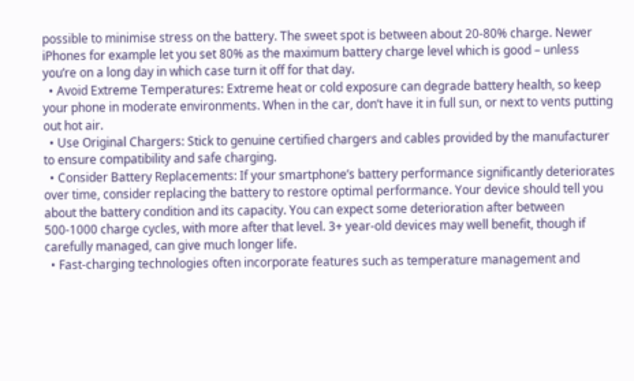possible to minimise stress on the battery. The sweet spot is between about 20-80% charge. Newer iPhones for example let you set 80% as the maximum battery charge level which is good – unless you’re on a long day in which case turn it off for that day.
  • Avoid Extreme Temperatures: Extreme heat or cold exposure can degrade battery health, so keep your phone in moderate environments. When in the car, don’t have it in full sun, or next to vents putting out hot air.
  • Use Original Chargers: Stick to genuine certified chargers and cables provided by the manufacturer to ensure compatibility and safe charging.
  • Consider Battery Replacements: If your smartphone’s battery performance significantly deteriorates over time, consider replacing the battery to restore optimal performance. Your device should tell you about the battery condition and its capacity. You can expect some deterioration after between 500-1000 charge cycles, with more after that level. 3+ year-old devices may well benefit, though if carefully managed, can give much longer life.
  • Fast-charging technologies often incorporate features such as temperature management and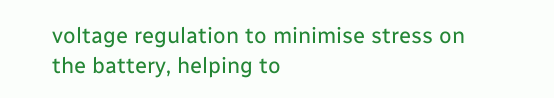voltage regulation to minimise stress on the battery, helping to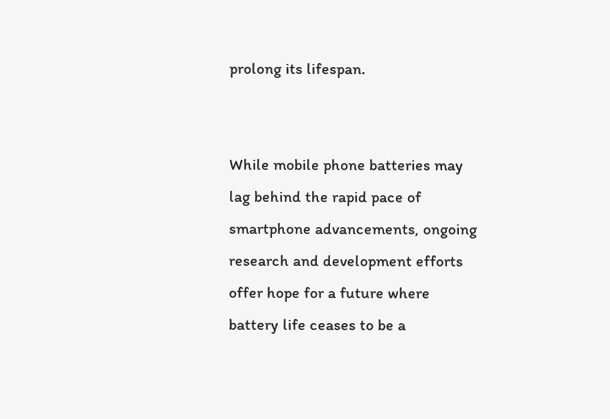prolong its lifespan.


While mobile phone batteries may lag behind the rapid pace of smartphone advancements, ongoing research and development efforts offer hope for a future where battery life ceases to be a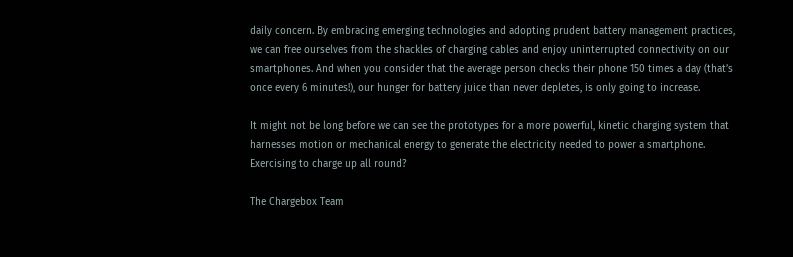daily concern. By embracing emerging technologies and adopting prudent battery management practices, we can free ourselves from the shackles of charging cables and enjoy uninterrupted connectivity on our smartphones. And when you consider that the average person checks their phone 150 times a day (that’s once every 6 minutes!), our hunger for battery juice than never depletes, is only going to increase.

It might not be long before we can see the prototypes for a more powerful, kinetic charging system that harnesses motion or mechanical energy to generate the electricity needed to power a smartphone. Exercising to charge up all round?

The Chargebox Team